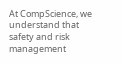At CompScience, we understand that safety and risk management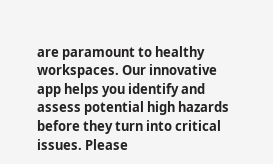are paramount to healthy workspaces. Our innovative app helps you identify and assess potential high hazards before they turn into critical issues. Please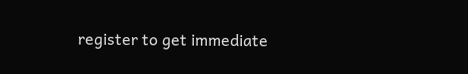register to get immediate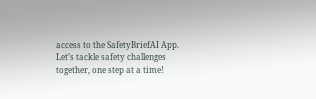access to the SafetyBriefAI App. Let’s tackle safety challenges together, one step at a time!